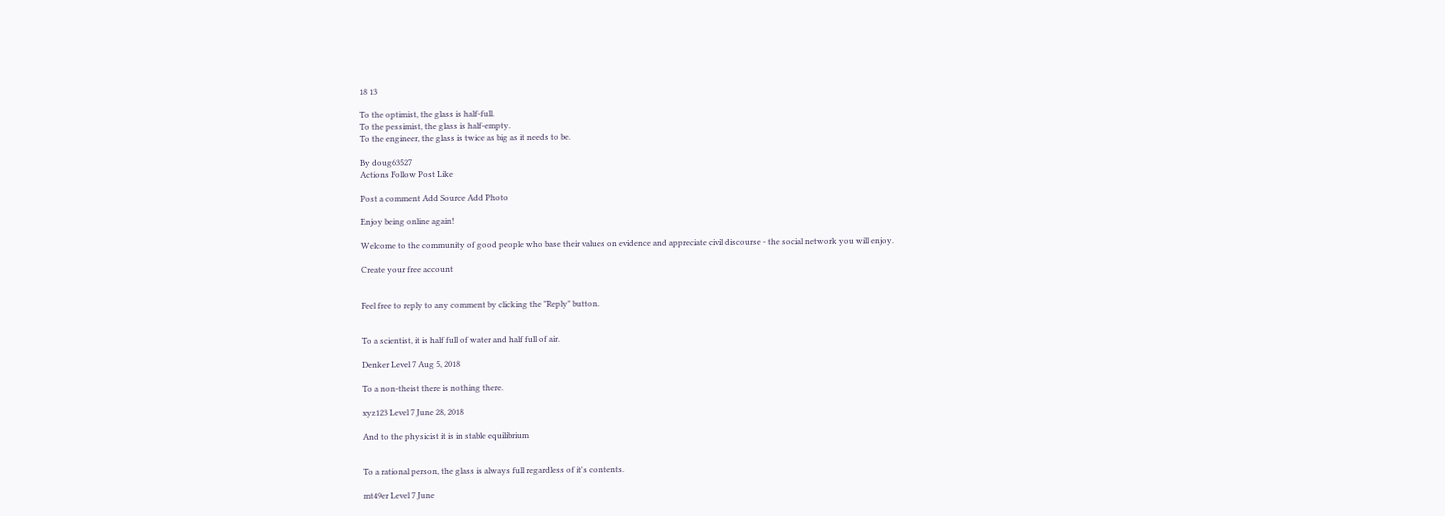18 13

To the optimist, the glass is half-full.
To the pessimist, the glass is half-empty.
To the engineer, the glass is twice as big as it needs to be.

By doug63527
Actions Follow Post Like

Post a comment Add Source Add Photo

Enjoy being online again!

Welcome to the community of good people who base their values on evidence and appreciate civil discourse - the social network you will enjoy.

Create your free account


Feel free to reply to any comment by clicking the "Reply" button.


To a scientist, it is half full of water and half full of air.

Denker Level 7 Aug 5, 2018

To a non-theist there is nothing there.

xyz123 Level 7 June 28, 2018

And to the physicist it is in stable equilibrium


To a rational person, the glass is always full regardless of it's contents.

mt49er Level 7 June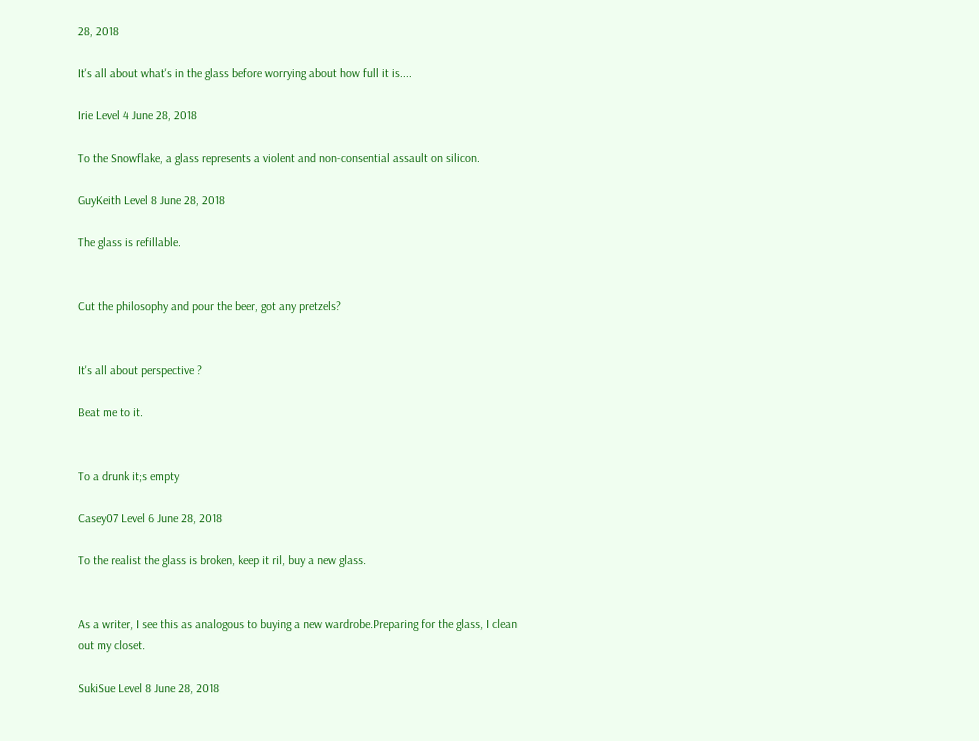28, 2018

It's all about what's in the glass before worrying about how full it is....

Irie Level 4 June 28, 2018

To the Snowflake, a glass represents a violent and non-consential assault on silicon.

GuyKeith Level 8 June 28, 2018

The glass is refillable.


Cut the philosophy and pour the beer, got any pretzels?


It's all about perspective ?

Beat me to it.


To a drunk it;s empty

Casey07 Level 6 June 28, 2018

To the realist the glass is broken, keep it ril, buy a new glass.


As a writer, I see this as analogous to buying a new wardrobe.Preparing for the glass, I clean out my closet.

SukiSue Level 8 June 28, 2018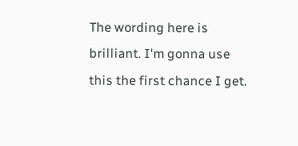The wording here is brilliant. I'm gonna use this the first chance I get.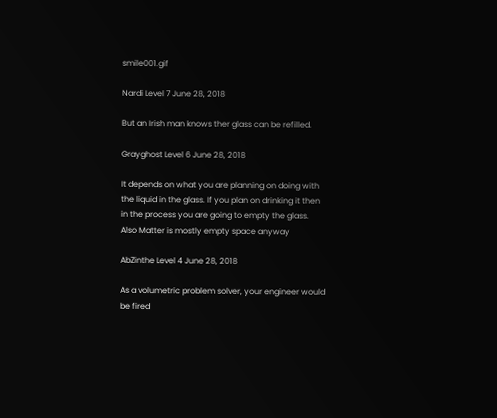smile001.gif

Nardi Level 7 June 28, 2018

But an Irish man knows ther glass can be refilled.

Grayghost Level 6 June 28, 2018

It depends on what you are planning on doing with the liquid in the glass. If you plan on drinking it then in the process you are going to empty the glass.
Also Matter is mostly empty space anyway

AbZinthe Level 4 June 28, 2018

As a volumetric problem solver, your engineer would be fired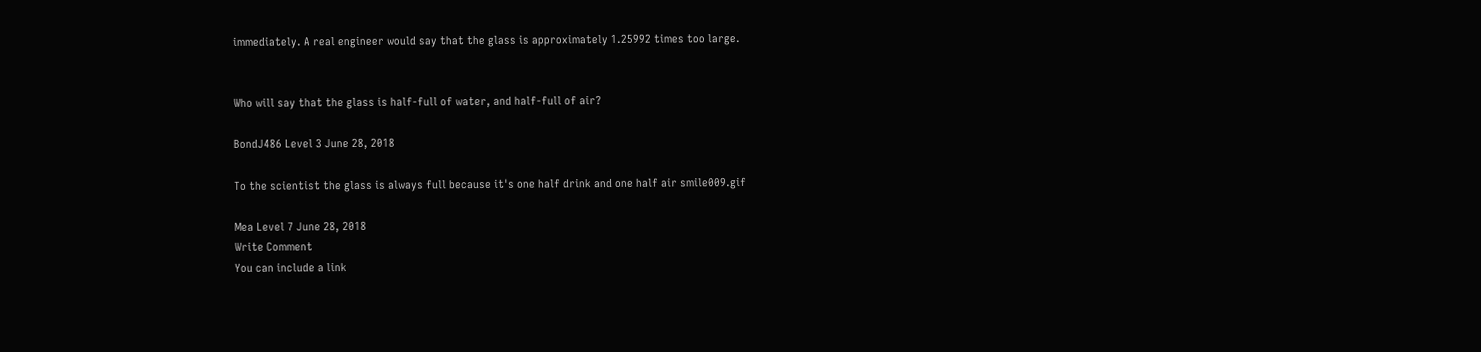immediately. A real engineer would say that the glass is approximately 1.25992 times too large.


Who will say that the glass is half-full of water, and half-full of air?

BondJ486 Level 3 June 28, 2018

To the scientist the glass is always full because it's one half drink and one half air smile009.gif

Mea Level 7 June 28, 2018
Write Comment
You can include a link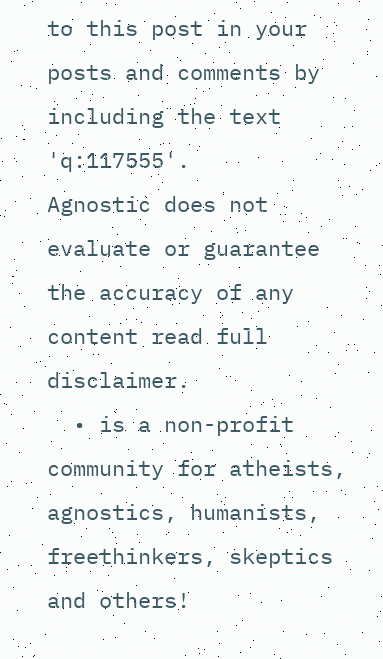to this post in your posts and comments by including the text 'q:117555'.
Agnostic does not evaluate or guarantee the accuracy of any content read full disclaimer.
  • is a non-profit community for atheists, agnostics, humanists, freethinkers, skeptics and others!